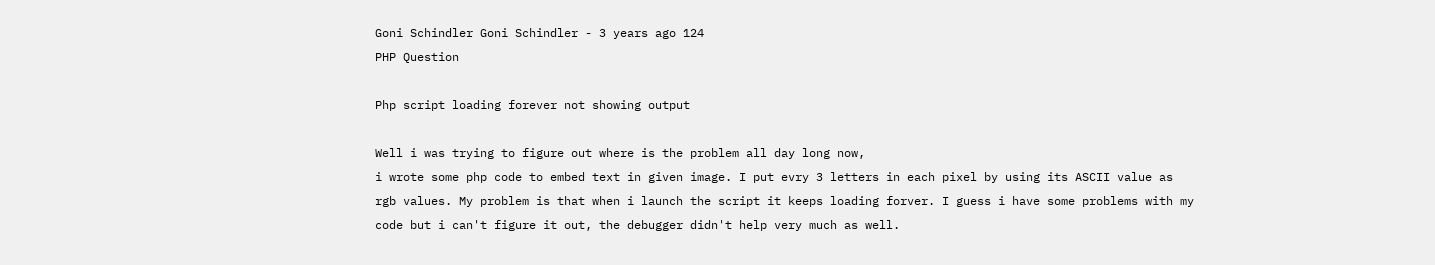Goni Schindler Goni Schindler - 3 years ago 124
PHP Question

Php script loading forever not showing output

Well i was trying to figure out where is the problem all day long now,
i wrote some php code to embed text in given image. I put evry 3 letters in each pixel by using its ASCII value as rgb values. My problem is that when i launch the script it keeps loading forver. I guess i have some problems with my code but i can't figure it out, the debugger didn't help very much as well.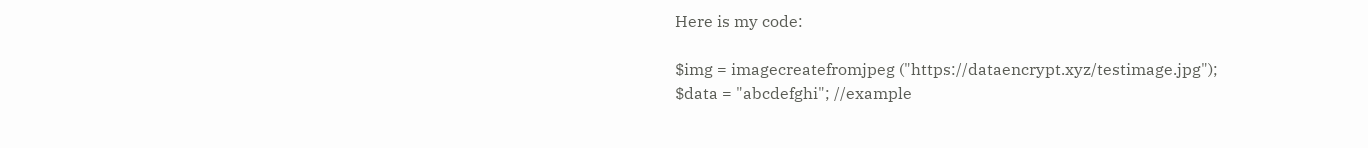Here is my code:

$img = imagecreatefromjpeg ("https://dataencrypt.xyz/testimage.jpg");
$data = "abcdefghi"; //example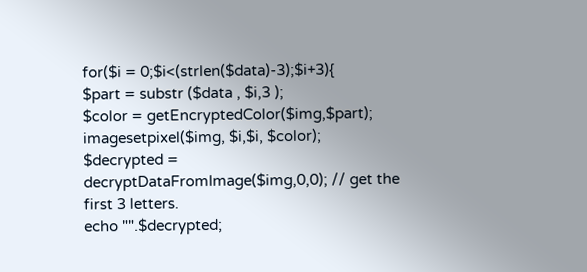for($i = 0;$i<(strlen($data)-3);$i+3){
$part = substr ($data , $i,3 );
$color = getEncryptedColor($img,$part);
imagesetpixel($img, $i,$i, $color);
$decrypted = decryptDataFromImage($img,0,0); // get the first 3 letters.
echo "".$decrypted;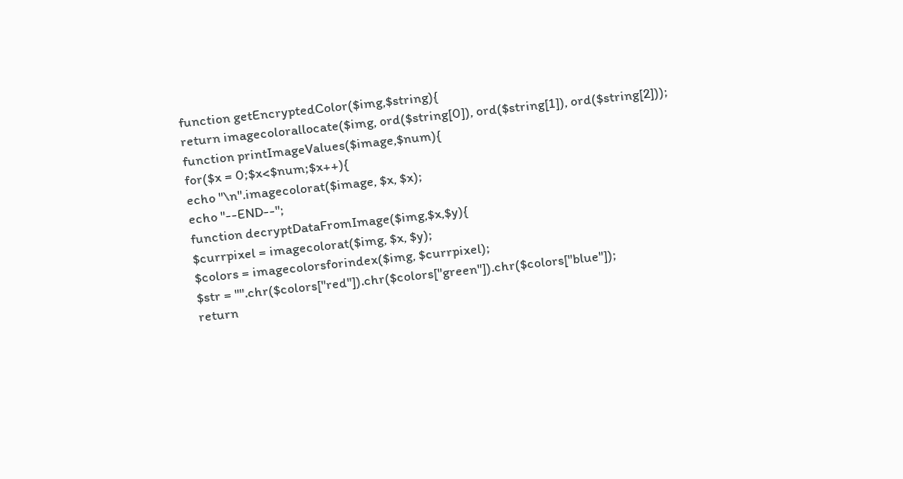function getEncryptedColor($img,$string){
return imagecolorallocate($img, ord($string[0]), ord($string[1]), ord($string[2]));
function printImageValues($image,$num){
for($x = 0;$x<$num;$x++){
echo "\n".imagecolorat($image, $x, $x);
echo "--END--";
function decryptDataFromImage($img,$x,$y){
$currpixel = imagecolorat($img, $x, $y);
$colors = imagecolorsforindex($img, $currpixel);
$str = "".chr($colors["red"]).chr($colors["green"]).chr($colors["blue"]);
return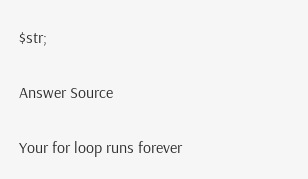$str;

Answer Source

Your for loop runs forever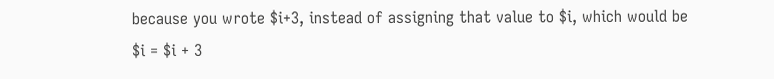because you wrote $i+3, instead of assigning that value to $i, which would be $i = $i + 3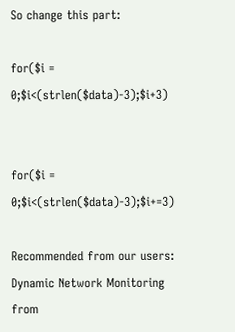So change this part:

for($i = 0;$i<(strlen($data)-3);$i+3)


for($i = 0;$i<(strlen($data)-3);$i+=3)

Recommended from our users: Dynamic Network Monitoring from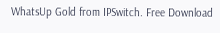WhatsUp Gold from IPSwitch. Free Download